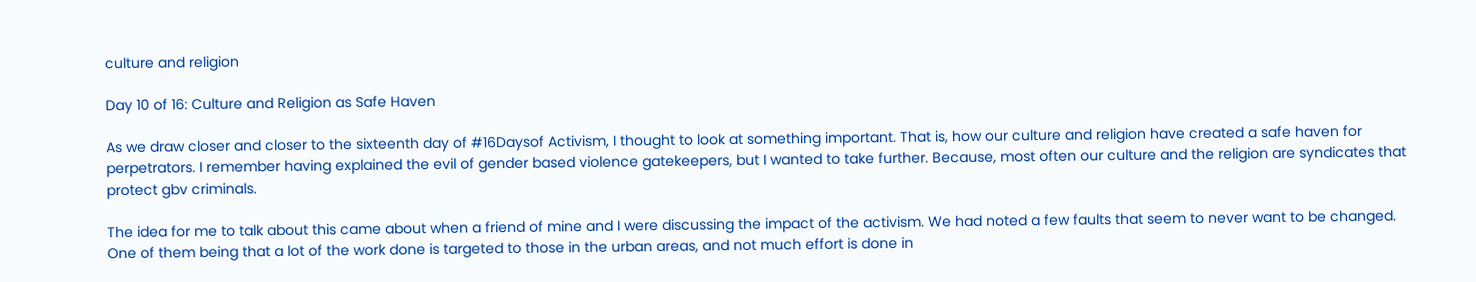culture and religion

Day 10 of 16: Culture and Religion as Safe Haven

As we draw closer and closer to the sixteenth day of #16Daysof Activism, I thought to look at something important. That is, how our culture and religion have created a safe haven for perpetrators. I remember having explained the evil of gender based violence gatekeepers, but I wanted to take further. Because, most often our culture and the religion are syndicates that protect gbv criminals.

The idea for me to talk about this came about when a friend of mine and I were discussing the impact of the activism. We had noted a few faults that seem to never want to be changed. One of them being that a lot of the work done is targeted to those in the urban areas, and not much effort is done in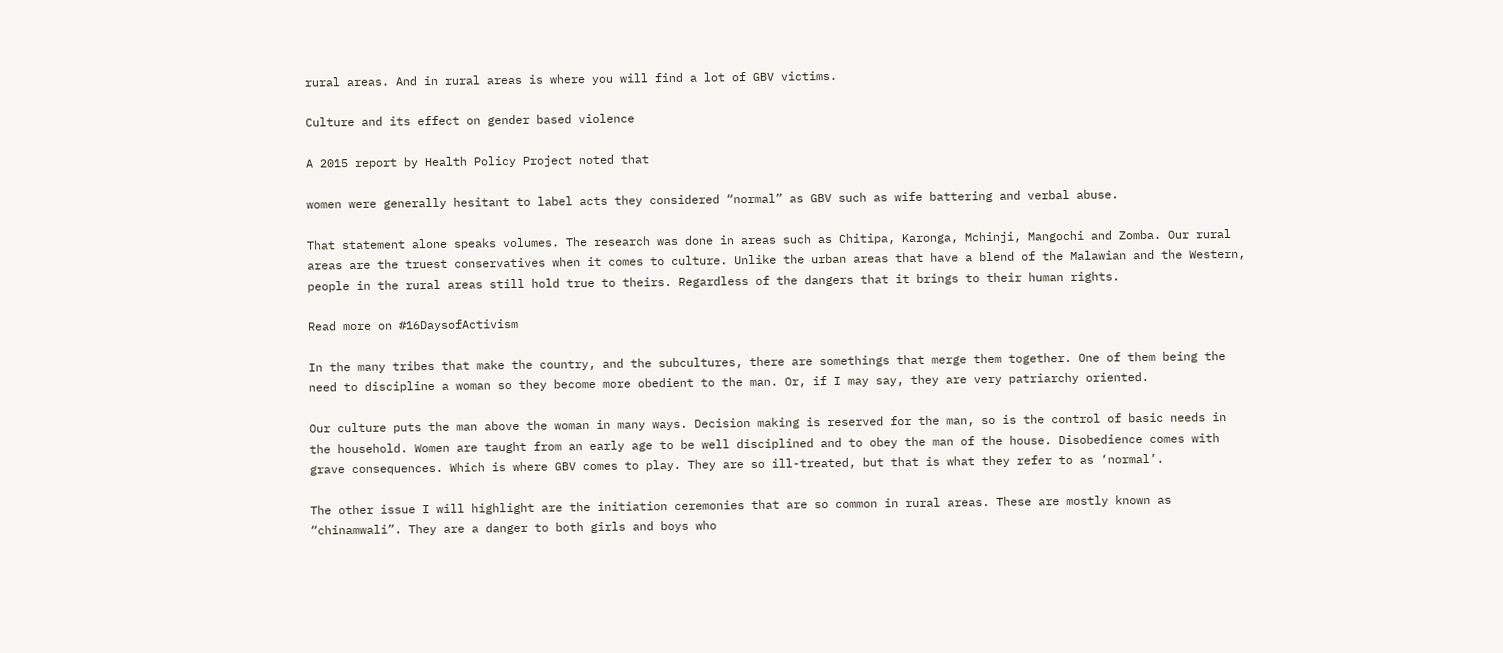rural areas. And in rural areas is where you will find a lot of GBV victims.

Culture and its effect on gender based violence

A 2015 report by Health Policy Project noted that

women were generally hesitant to label acts they considered “normal” as GBV such as wife battering and verbal abuse.

That statement alone speaks volumes. The research was done in areas such as Chitipa, Karonga, Mchinji, Mangochi and Zomba. Our rural areas are the truest conservatives when it comes to culture. Unlike the urban areas that have a blend of the Malawian and the Western, people in the rural areas still hold true to theirs. Regardless of the dangers that it brings to their human rights.

Read more on #16DaysofActivism

In the many tribes that make the country, and the subcultures, there are somethings that merge them together. One of them being the need to discipline a woman so they become more obedient to the man. Or, if I may say, they are very patriarchy oriented.

Our culture puts the man above the woman in many ways. Decision making is reserved for the man, so is the control of basic needs in the household. Women are taught from an early age to be well disciplined and to obey the man of the house. Disobedience comes with grave consequences. Which is where GBV comes to play. They are so ill-treated, but that is what they refer to as ‘normal’.

The other issue I will highlight are the initiation ceremonies that are so common in rural areas. These are mostly known as “chinamwali”. They are a danger to both girls and boys who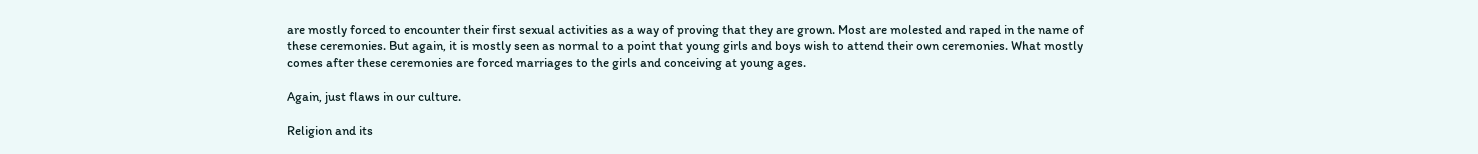are mostly forced to encounter their first sexual activities as a way of proving that they are grown. Most are molested and raped in the name of these ceremonies. But again, it is mostly seen as normal to a point that young girls and boys wish to attend their own ceremonies. What mostly comes after these ceremonies are forced marriages to the girls and conceiving at young ages.

Again, just flaws in our culture.

Religion and its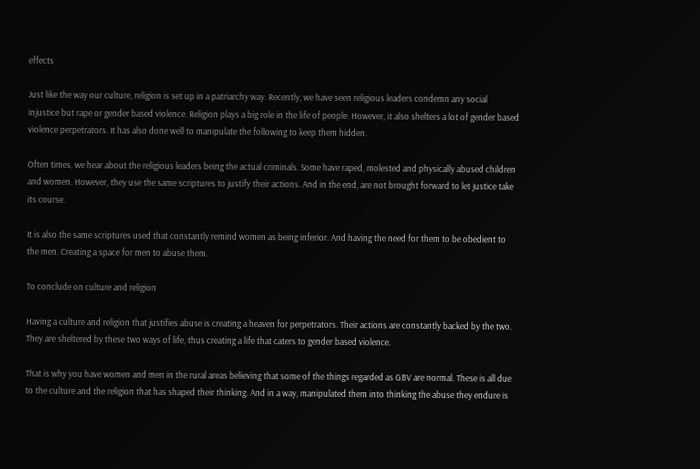effects

Just like the way our culture, religion is set up in a patriarchy way. Recently, we have seen religious leaders condemn any social injustice but rape or gender based violence. Religion plays a big role in the life of people. However, it also shelters a lot of gender based violence perpetrators. It has also done well to manipulate the following to keep them hidden.

Often times, we hear about the religious leaders being the actual criminals. Some have raped, molested and physically abused children and women. However, they use the same scriptures to justify their actions. And in the end, are not brought forward to let justice take its course.

It is also the same scriptures used that constantly remind women as being inferior. And having the need for them to be obedient to the men. Creating a space for men to abuse them.

To conclude on culture and religion

Having a culture and religion that justifies abuse is creating a heaven for perpetrators. Their actions are constantly backed by the two. They are sheltered by these two ways of life, thus creating a life that caters to gender based violence.

That is why you have women and men in the rural areas believing that some of the things regarded as GBV are normal. These is all due to the culture and the religion that has shaped their thinking. And in a way, manipulated them into thinking the abuse they endure is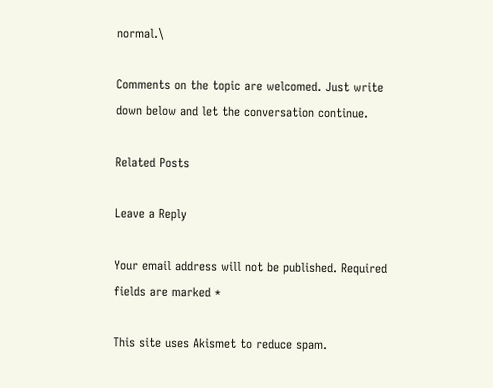normal.\

Comments on the topic are welcomed. Just write down below and let the conversation continue.

Related Posts

Leave a Reply

Your email address will not be published. Required fields are marked *

This site uses Akismet to reduce spam.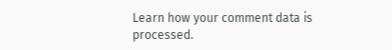Learn how your comment data is processed.